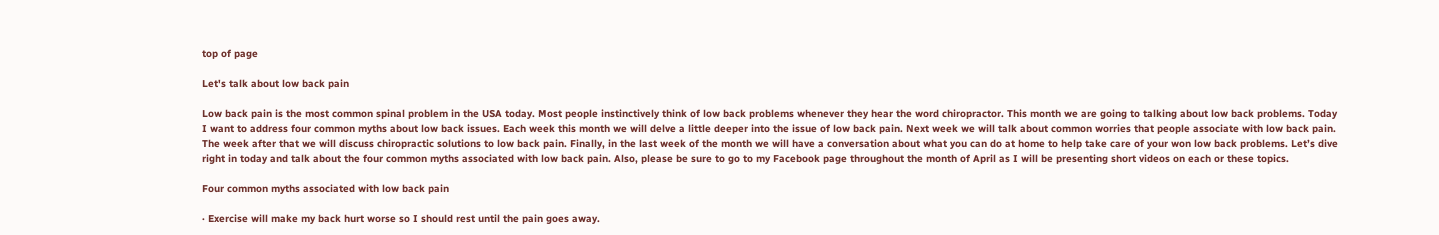top of page

Let's talk about low back pain

Low back pain is the most common spinal problem in the USA today. Most people instinctively think of low back problems whenever they hear the word chiropractor. This month we are going to talking about low back problems. Today I want to address four common myths about low back issues. Each week this month we will delve a little deeper into the issue of low back pain. Next week we will talk about common worries that people associate with low back pain. The week after that we will discuss chiropractic solutions to low back pain. Finally, in the last week of the month we will have a conversation about what you can do at home to help take care of your won low back problems. Let’s dive right in today and talk about the four common myths associated with low back pain. Also, please be sure to go to my Facebook page throughout the month of April as I will be presenting short videos on each or these topics.

Four common myths associated with low back pain

· Exercise will make my back hurt worse so I should rest until the pain goes away.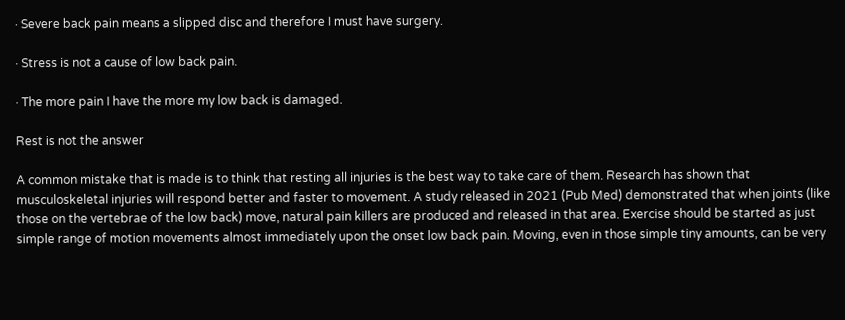· Severe back pain means a slipped disc and therefore I must have surgery.

· Stress is not a cause of low back pain.

· The more pain I have the more my low back is damaged.

Rest is not the answer

A common mistake that is made is to think that resting all injuries is the best way to take care of them. Research has shown that musculoskeletal injuries will respond better and faster to movement. A study released in 2021 (Pub Med) demonstrated that when joints (like those on the vertebrae of the low back) move, natural pain killers are produced and released in that area. Exercise should be started as just simple range of motion movements almost immediately upon the onset low back pain. Moving, even in those simple tiny amounts, can be very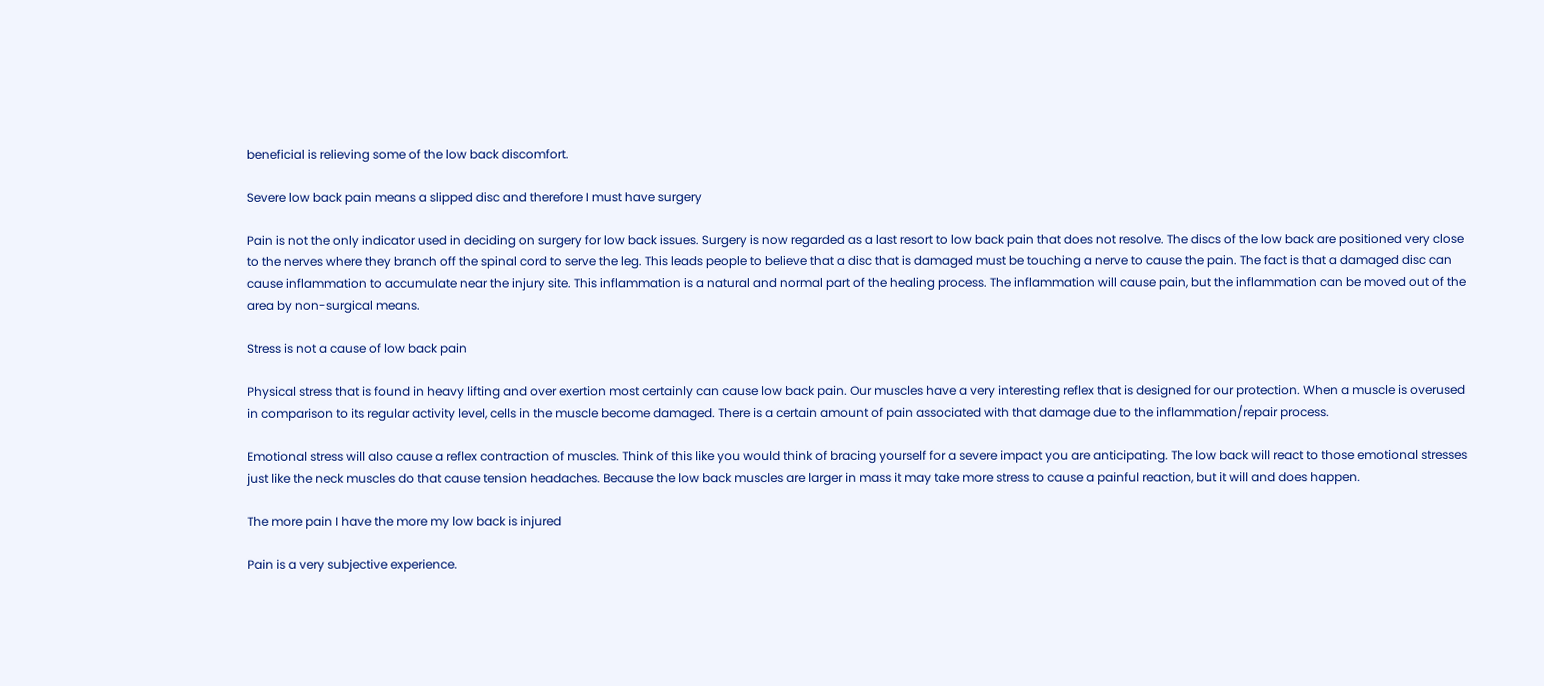beneficial is relieving some of the low back discomfort.

Severe low back pain means a slipped disc and therefore I must have surgery

Pain is not the only indicator used in deciding on surgery for low back issues. Surgery is now regarded as a last resort to low back pain that does not resolve. The discs of the low back are positioned very close to the nerves where they branch off the spinal cord to serve the leg. This leads people to believe that a disc that is damaged must be touching a nerve to cause the pain. The fact is that a damaged disc can cause inflammation to accumulate near the injury site. This inflammation is a natural and normal part of the healing process. The inflammation will cause pain, but the inflammation can be moved out of the area by non-surgical means.

Stress is not a cause of low back pain

Physical stress that is found in heavy lifting and over exertion most certainly can cause low back pain. Our muscles have a very interesting reflex that is designed for our protection. When a muscle is overused in comparison to its regular activity level, cells in the muscle become damaged. There is a certain amount of pain associated with that damage due to the inflammation/repair process.

Emotional stress will also cause a reflex contraction of muscles. Think of this like you would think of bracing yourself for a severe impact you are anticipating. The low back will react to those emotional stresses just like the neck muscles do that cause tension headaches. Because the low back muscles are larger in mass it may take more stress to cause a painful reaction, but it will and does happen.

The more pain I have the more my low back is injured

Pain is a very subjective experience.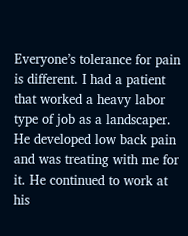Everyone’s tolerance for pain is different. I had a patient that worked a heavy labor type of job as a landscaper. He developed low back pain and was treating with me for it. He continued to work at his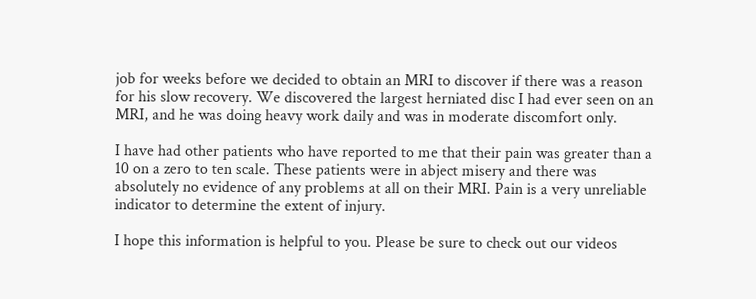job for weeks before we decided to obtain an MRI to discover if there was a reason for his slow recovery. We discovered the largest herniated disc I had ever seen on an MRI, and he was doing heavy work daily and was in moderate discomfort only.

I have had other patients who have reported to me that their pain was greater than a 10 on a zero to ten scale. These patients were in abject misery and there was absolutely no evidence of any problems at all on their MRI. Pain is a very unreliable indicator to determine the extent of injury.

I hope this information is helpful to you. Please be sure to check out our videos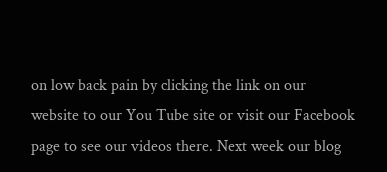on low back pain by clicking the link on our website to our You Tube site or visit our Facebook page to see our videos there. Next week our blog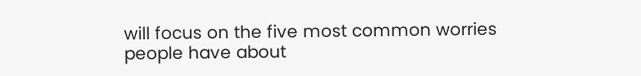will focus on the five most common worries people have about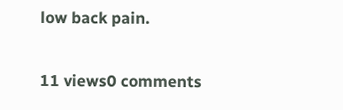low back pain.

11 views0 comments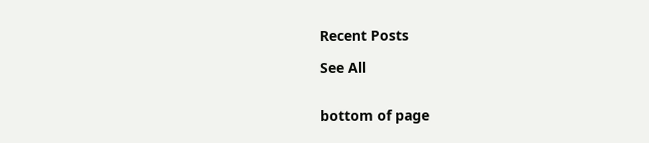Recent Posts

See All


bottom of page